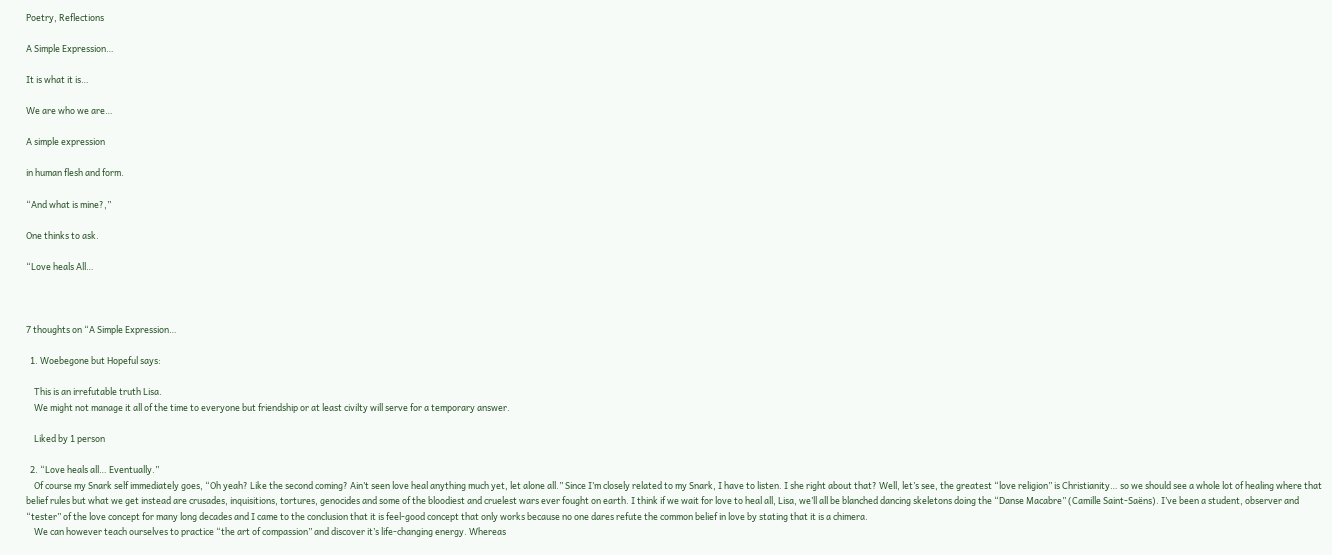Poetry, Reflections

A Simple Expression…

It is what it is…

We are who we are…

A simple expression

in human flesh and form.

“And what is mine?,”

One thinks to ask.

“Love heals All…



7 thoughts on “A Simple Expression…

  1. Woebegone but Hopeful says:

    This is an irrefutable truth Lisa.
    We might not manage it all of the time to everyone but friendship or at least civilty will serve for a temporary answer.

    Liked by 1 person

  2. “Love heals all… Eventually.”
    Of course my Snark self immediately goes, “Oh yeah? Like the second coming? Ain’t seen love heal anything much yet, let alone all.” Since I’m closely related to my Snark, I have to listen. I she right about that? Well, let’s see, the greatest “love religion” is Christianity… so we should see a whole lot of healing where that belief rules but what we get instead are crusades, inquisitions, tortures, genocides and some of the bloodiest and cruelest wars ever fought on earth. I think if we wait for love to heal all, Lisa, we’ll all be blanched dancing skeletons doing the “Danse Macabre” (Camille Saint-Saëns). I’ve been a student, observer and “tester” of the love concept for many long decades and I came to the conclusion that it is feel-good concept that only works because no one dares refute the common belief in love by stating that it is a chimera.
    We can however teach ourselves to practice “the art of compassion” and discover it’s life-changing energy. Whereas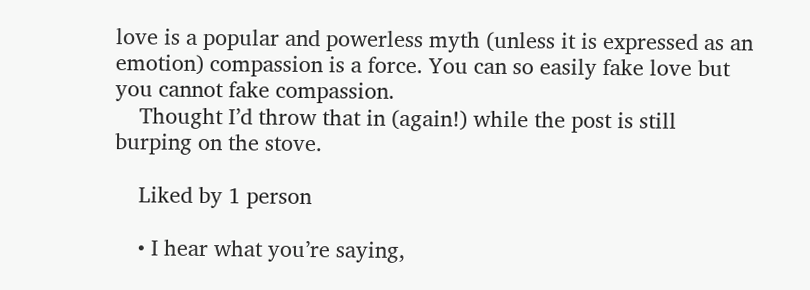love is a popular and powerless myth (unless it is expressed as an emotion) compassion is a force. You can so easily fake love but you cannot fake compassion.
    Thought I’d throw that in (again!) while the post is still burping on the stove.

    Liked by 1 person

    • I hear what you’re saying,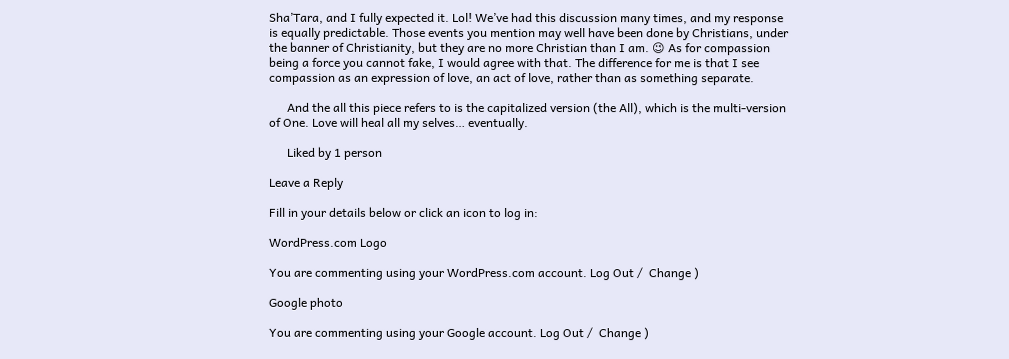Sha’Tara, and I fully expected it. Lol! We’ve had this discussion many times, and my response is equally predictable. Those events you mention may well have been done by Christians, under the banner of Christianity, but they are no more Christian than I am. 😉 As for compassion being a force you cannot fake, I would agree with that. The difference for me is that I see compassion as an expression of love, an act of love, rather than as something separate.

      And the all this piece refers to is the capitalized version (the All), which is the multi-version of One. Love will heal all my selves… eventually.

      Liked by 1 person

Leave a Reply

Fill in your details below or click an icon to log in:

WordPress.com Logo

You are commenting using your WordPress.com account. Log Out /  Change )

Google photo

You are commenting using your Google account. Log Out /  Change )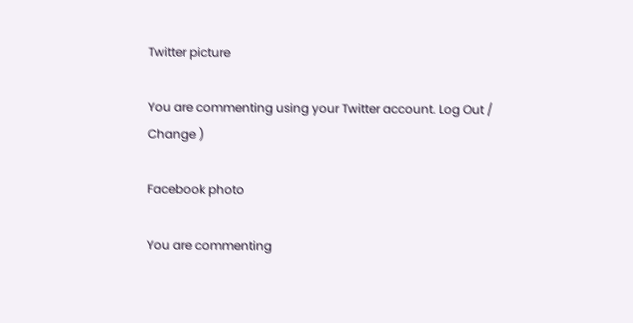Twitter picture

You are commenting using your Twitter account. Log Out /  Change )

Facebook photo

You are commenting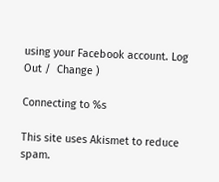using your Facebook account. Log Out /  Change )

Connecting to %s

This site uses Akismet to reduce spam.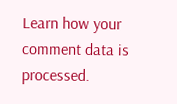Learn how your comment data is processed.